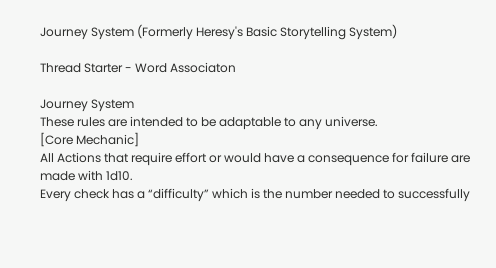Journey System (Formerly Heresy's Basic Storytelling System)

Thread Starter - Word Associaton

Journey System
These rules are intended to be adaptable to any universe.
[Core Mechanic]
All Actions that require effort or would have a consequence for failure are made with 1d10.
Every check has a “difficulty” which is the number needed to successfully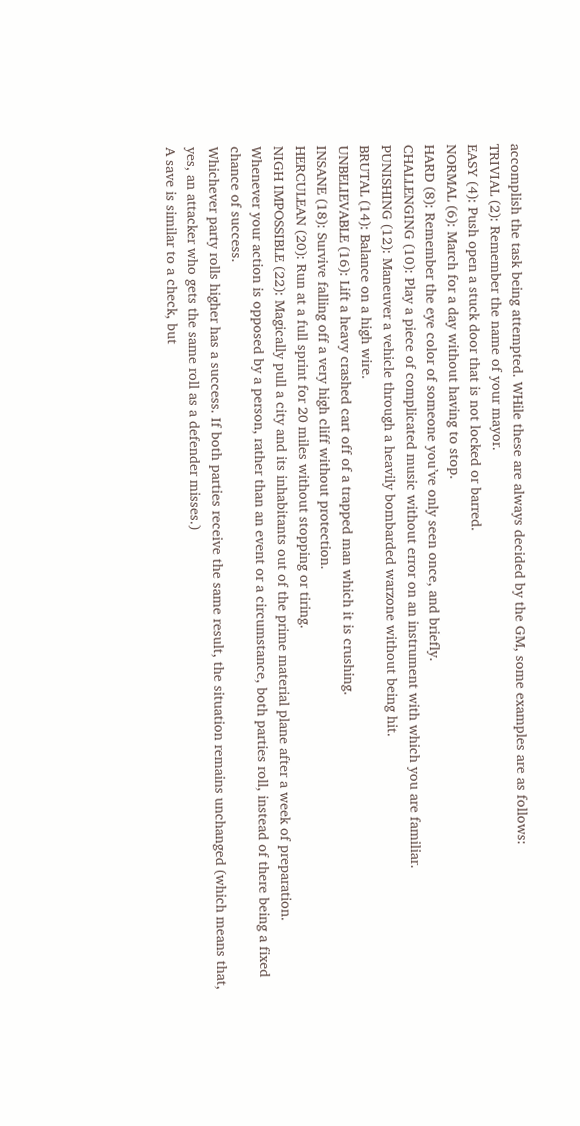accomplish the task being attempted. WHile these are always decided by the GM, some examples are as follows:
TRIVIAL (2): Remember the name of your mayor.
EASY (4): Push open a stuck door that is not locked or barred.
NORMAL (6): March for a day without having to stop.
HARD (8): Remember the eye color of someone you’ve only seen once, and briefly.
CHALLENGING (10): Play a piece of complicated music without error on an instrument with which you are familiar.
PUNISHING (12): Maneuver a vehicle through a heavily bombarded warzone without being hit.
BRUTAL (14): Balance on a high wire.
UNBELIEVABLE (16): Lift a heavy crashed cart off of a trapped man which it is crushing.
INSANE (18): Survive falling off a very high cliff without protection.
HERCULEAN (20): Run at a full sprint for 20 miles without stopping or tiring.
NIGH IMPOSSIBLE (22): Magically pull a city and its inhabitants out of the prime material plane after a week of preparation.
Whenever your action is opposed by a person, rather than an event or a circumstance, both parties roll, instead of there being a fixed chance of success.
Whichever party rolls higher has a success. If both parties receive the same result, the situation remains unchanged (which means that, yes, an attacker who gets the same roll as a defender misses.)
A save is similar to a check, but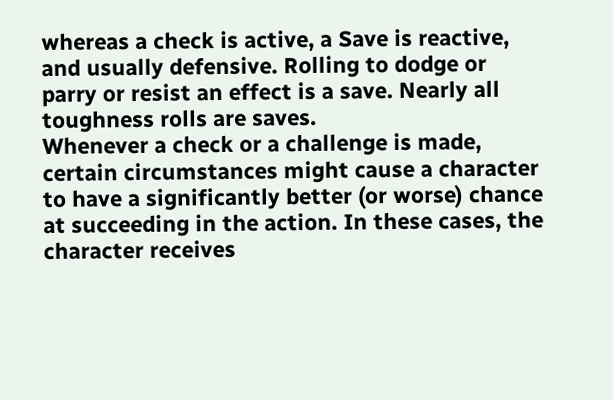whereas a check is active, a Save is reactive, and usually defensive. Rolling to dodge or parry or resist an effect is a save. Nearly all toughness rolls are saves.
Whenever a check or a challenge is made, certain circumstances might cause a character to have a significantly better (or worse) chance at succeeding in the action. In these cases, the character receives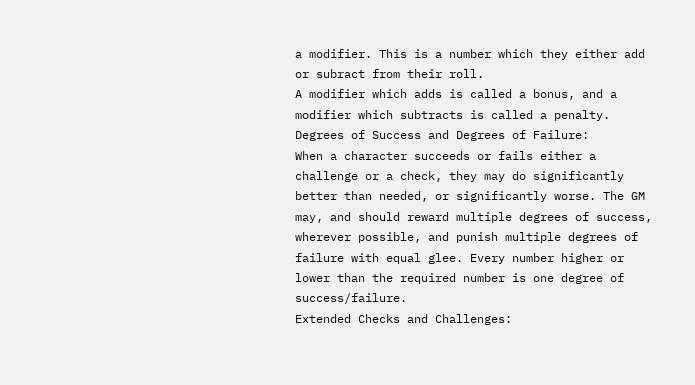a modifier. This is a number which they either add or subract from their roll.
A modifier which adds is called a bonus, and a modifier which subtracts is called a penalty.
Degrees of Success and Degrees of Failure:
When a character succeeds or fails either a challenge or a check, they may do significantly better than needed, or significantly worse. The GM may, and should reward multiple degrees of success, wherever possible, and punish multiple degrees of failure with equal glee. Every number higher or lower than the required number is one degree of success/failure.
Extended Checks and Challenges: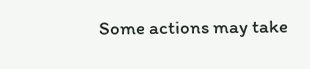Some actions may take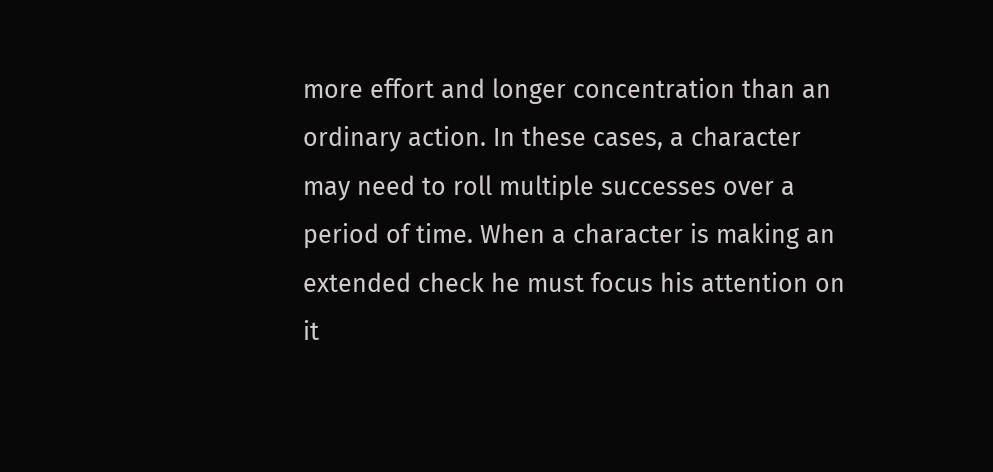more effort and longer concentration than an ordinary action. In these cases, a character may need to roll multiple successes over a period of time. When a character is making an extended check he must focus his attention on it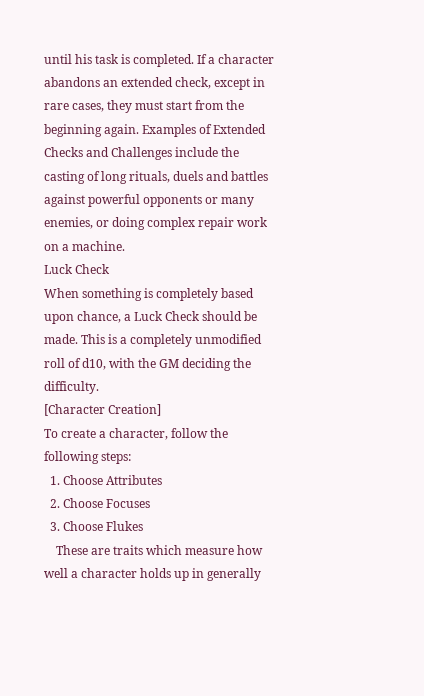until his task is completed. If a character abandons an extended check, except in rare cases, they must start from the beginning again. Examples of Extended Checks and Challenges include the casting of long rituals, duels and battles against powerful opponents or many enemies, or doing complex repair work on a machine.
Luck Check
When something is completely based upon chance, a Luck Check should be made. This is a completely unmodified roll of d10, with the GM deciding the difficulty.
[Character Creation]
To create a character, follow the following steps:
  1. Choose Attributes
  2. Choose Focuses
  3. Choose Flukes
    These are traits which measure how well a character holds up in generally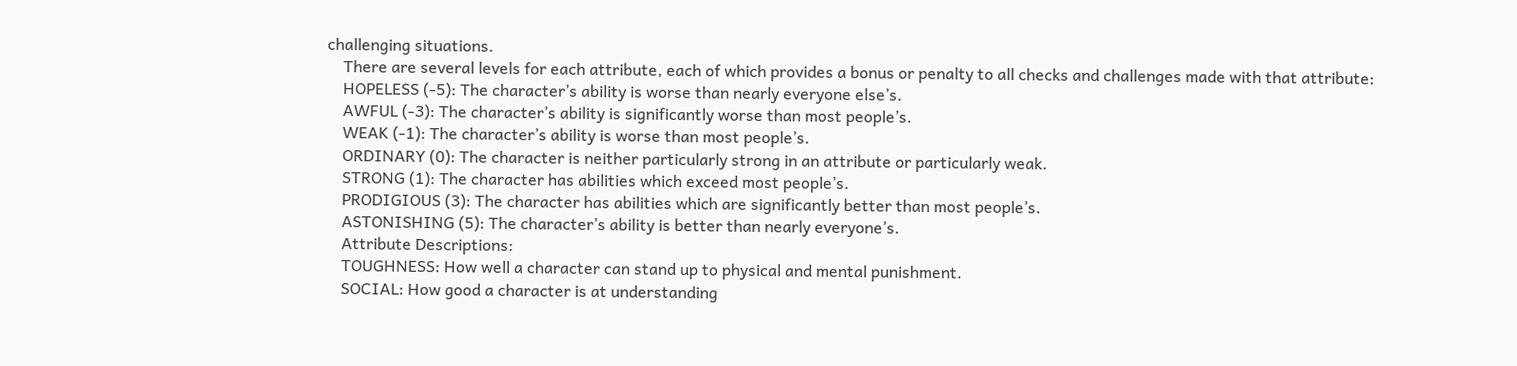challenging situations.
    There are several levels for each attribute, each of which provides a bonus or penalty to all checks and challenges made with that attribute:
    HOPELESS (-5): The character’s ability is worse than nearly everyone else’s.
    AWFUL (-3): The character’s ability is significantly worse than most people’s.
    WEAK (-1): The character’s ability is worse than most people’s.
    ORDINARY (0): The character is neither particularly strong in an attribute or particularly weak.
    STRONG (1): The character has abilities which exceed most people’s.
    PRODIGIOUS (3): The character has abilities which are significantly better than most people’s.
    ASTONISHING (5): The character’s ability is better than nearly everyone’s.
    Attribute Descriptions:
    TOUGHNESS: How well a character can stand up to physical and mental punishment.
    SOCIAL: How good a character is at understanding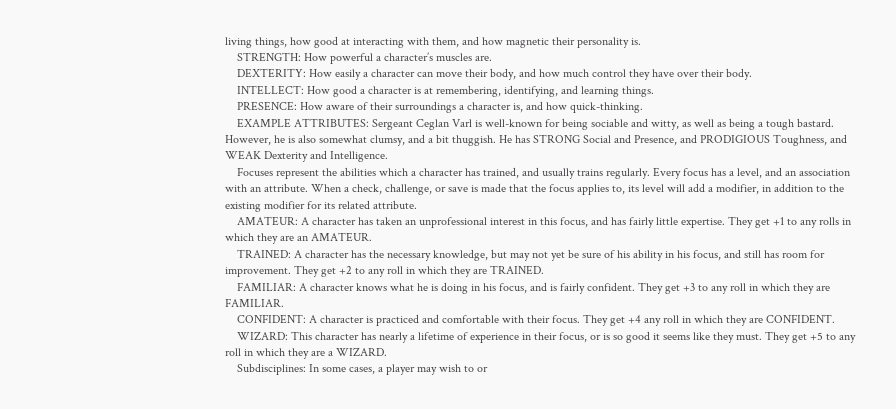living things, how good at interacting with them, and how magnetic their personality is.
    STRENGTH: How powerful a character’s muscles are.
    DEXTERITY: How easily a character can move their body, and how much control they have over their body.
    INTELLECT: How good a character is at remembering, identifying, and learning things.
    PRESENCE: How aware of their surroundings a character is, and how quick-thinking.
    EXAMPLE ATTRIBUTES: Sergeant Ceglan Varl is well-known for being sociable and witty, as well as being a tough bastard. However, he is also somewhat clumsy, and a bit thuggish. He has STRONG Social and Presence, and PRODIGIOUS Toughness, and WEAK Dexterity and Intelligence.
    Focuses represent the abilities which a character has trained, and usually trains regularly. Every focus has a level, and an association with an attribute. When a check, challenge, or save is made that the focus applies to, its level will add a modifier, in addition to the existing modifier for its related attribute.
    AMATEUR: A character has taken an unprofessional interest in this focus, and has fairly little expertise. They get +1 to any rolls in which they are an AMATEUR.
    TRAINED: A character has the necessary knowledge, but may not yet be sure of his ability in his focus, and still has room for improvement. They get +2 to any roll in which they are TRAINED.
    FAMILIAR: A character knows what he is doing in his focus, and is fairly confident. They get +3 to any roll in which they are FAMILIAR.
    CONFIDENT: A character is practiced and comfortable with their focus. They get +4 any roll in which they are CONFIDENT.
    WIZARD: This character has nearly a lifetime of experience in their focus, or is so good it seems like they must. They get +5 to any roll in which they are a WIZARD.
    Subdisciplines: In some cases, a player may wish to or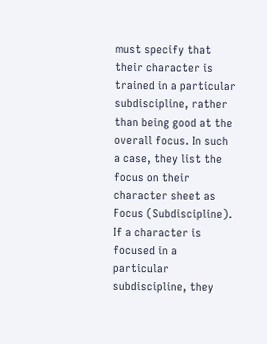must specify that their character is trained in a particular subdiscipline, rather than being good at the overall focus. In such a case, they list the focus on their character sheet as Focus (Subdiscipline). If a character is focused in a particular subdiscipline, they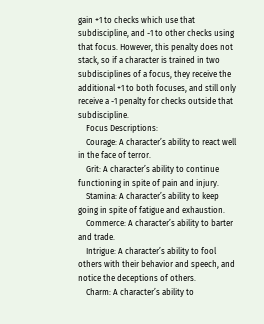gain +1 to checks which use that subdiscipline, and -1 to other checks using that focus. However, this penalty does not stack, so if a character is trained in two subdisciplines of a focus, they receive the additional +1 to both focuses, and still only receive a -1 penalty for checks outside that subdiscipline.
    Focus Descriptions:
    Courage: A character’s ability to react well in the face of terror.
    Grit: A character’s ability to continue functioning in spite of pain and injury.
    Stamina: A character’s ability to keep going in spite of fatigue and exhaustion.
    Commerce: A character’s ability to barter and trade.
    Intrigue: A character’s ability to fool others with their behavior and speech, and notice the deceptions of others.
    Charm: A character’s ability to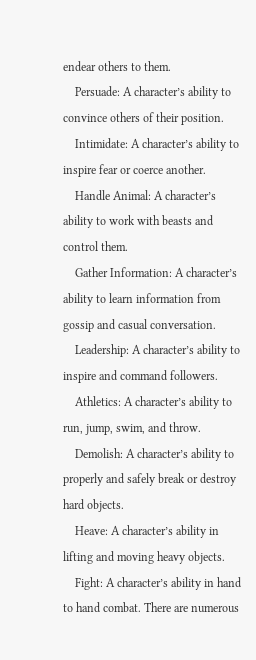endear others to them.
    Persuade: A character’s ability to convince others of their position.
    Intimidate: A character’s ability to inspire fear or coerce another.
    Handle Animal: A character’s ability to work with beasts and control them.
    Gather Information: A character’s ability to learn information from gossip and casual conversation.
    Leadership: A character’s ability to inspire and command followers.
    Athletics: A character’s ability to run, jump, swim, and throw.
    Demolish: A character’s ability to properly and safely break or destroy hard objects.
    Heave: A character’s ability in lifting and moving heavy objects.
    Fight: A character’s ability in hand to hand combat. There are numerous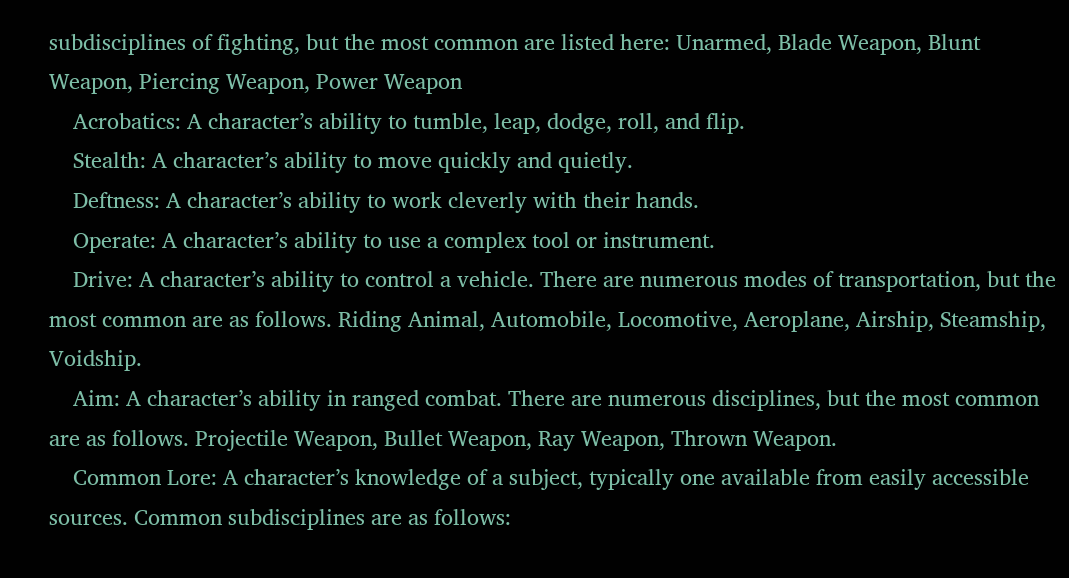subdisciplines of fighting, but the most common are listed here: Unarmed, Blade Weapon, Blunt Weapon, Piercing Weapon, Power Weapon
    Acrobatics: A character’s ability to tumble, leap, dodge, roll, and flip.
    Stealth: A character’s ability to move quickly and quietly.
    Deftness: A character’s ability to work cleverly with their hands.
    Operate: A character’s ability to use a complex tool or instrument.
    Drive: A character’s ability to control a vehicle. There are numerous modes of transportation, but the most common are as follows. Riding Animal, Automobile, Locomotive, Aeroplane, Airship, Steamship, Voidship.
    Aim: A character’s ability in ranged combat. There are numerous disciplines, but the most common are as follows. Projectile Weapon, Bullet Weapon, Ray Weapon, Thrown Weapon.
    Common Lore: A character’s knowledge of a subject, typically one available from easily accessible sources. Common subdisciplines are as follows: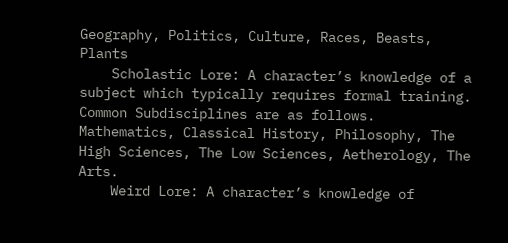Geography, Politics, Culture, Races, Beasts, Plants
    Scholastic Lore: A character’s knowledge of a subject which typically requires formal training. Common Subdisciplines are as follows. Mathematics, Classical History, Philosophy, The High Sciences, The Low Sciences, Aetherology, The Arts.
    Weird Lore: A character’s knowledge of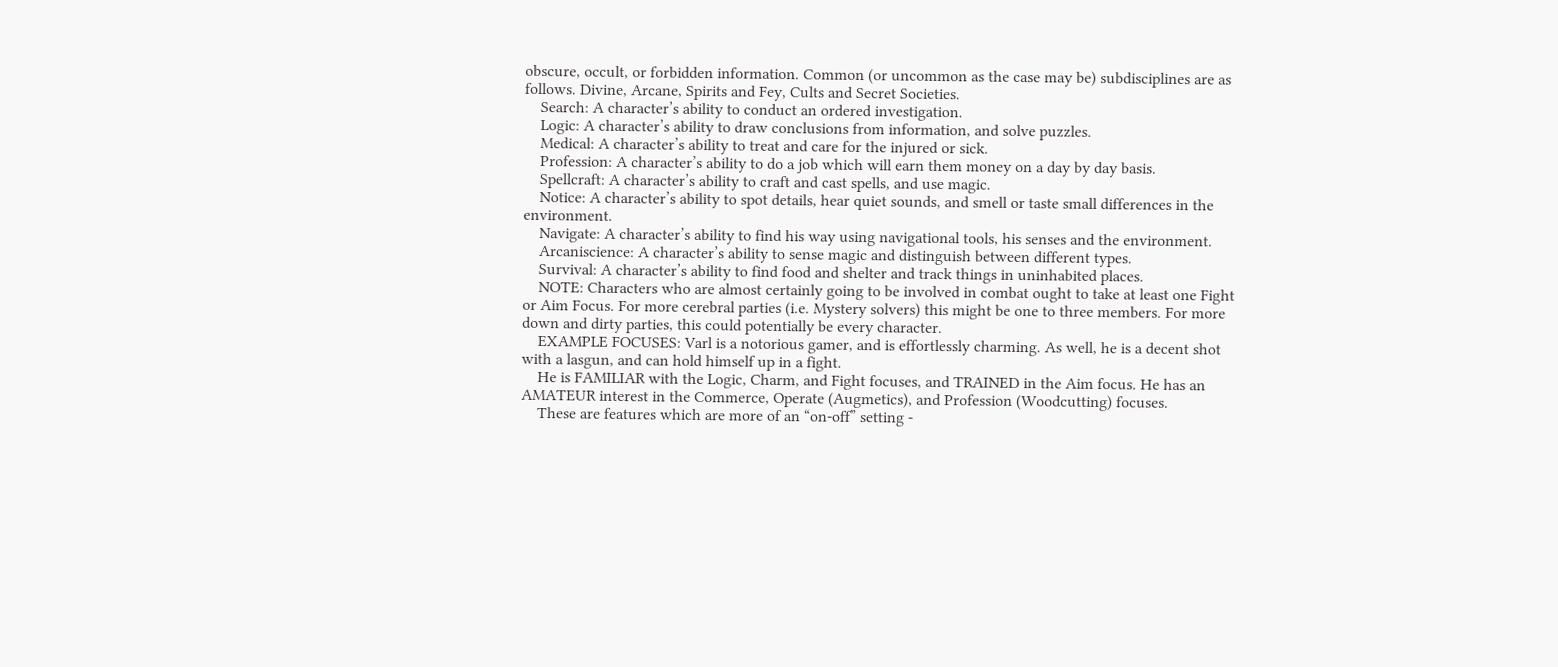obscure, occult, or forbidden information. Common (or uncommon as the case may be) subdisciplines are as follows. Divine, Arcane, Spirits and Fey, Cults and Secret Societies.
    Search: A character’s ability to conduct an ordered investigation.
    Logic: A character’s ability to draw conclusions from information, and solve puzzles.
    Medical: A character’s ability to treat and care for the injured or sick.
    Profession: A character’s ability to do a job which will earn them money on a day by day basis.
    Spellcraft: A character’s ability to craft and cast spells, and use magic.
    Notice: A character’s ability to spot details, hear quiet sounds, and smell or taste small differences in the environment.
    Navigate: A character’s ability to find his way using navigational tools, his senses and the environment.
    Arcaniscience: A character’s ability to sense magic and distinguish between different types.
    Survival: A character’s ability to find food and shelter and track things in uninhabited places.
    NOTE: Characters who are almost certainly going to be involved in combat ought to take at least one Fight or Aim Focus. For more cerebral parties (i.e. Mystery solvers) this might be one to three members. For more down and dirty parties, this could potentially be every character.
    EXAMPLE FOCUSES: Varl is a notorious gamer, and is effortlessly charming. As well, he is a decent shot with a lasgun, and can hold himself up in a fight.
    He is FAMILIAR with the Logic, Charm, and Fight focuses, and TRAINED in the Aim focus. He has an AMATEUR interest in the Commerce, Operate (Augmetics), and Profession (Woodcutting) focuses.
    These are features which are more of an “on-off” setting -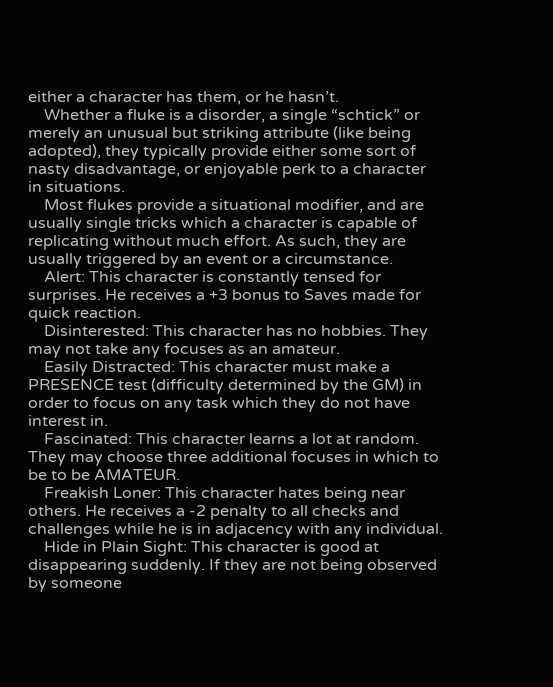either a character has them, or he hasn’t.
    Whether a fluke is a disorder, a single “schtick” or merely an unusual but striking attribute (like being adopted), they typically provide either some sort of nasty disadvantage, or enjoyable perk to a character in situations.
    Most flukes provide a situational modifier, and are usually single tricks which a character is capable of replicating without much effort. As such, they are usually triggered by an event or a circumstance.
    Alert: This character is constantly tensed for surprises. He receives a +3 bonus to Saves made for quick reaction.
    Disinterested: This character has no hobbies. They may not take any focuses as an amateur.
    Easily Distracted: This character must make a PRESENCE test (difficulty determined by the GM) in order to focus on any task which they do not have interest in.
    Fascinated: This character learns a lot at random. They may choose three additional focuses in which to be to be AMATEUR.
    Freakish Loner: This character hates being near others. He receives a -2 penalty to all checks and challenges while he is in adjacency with any individual.
    Hide in Plain Sight: This character is good at disappearing suddenly. If they are not being observed by someone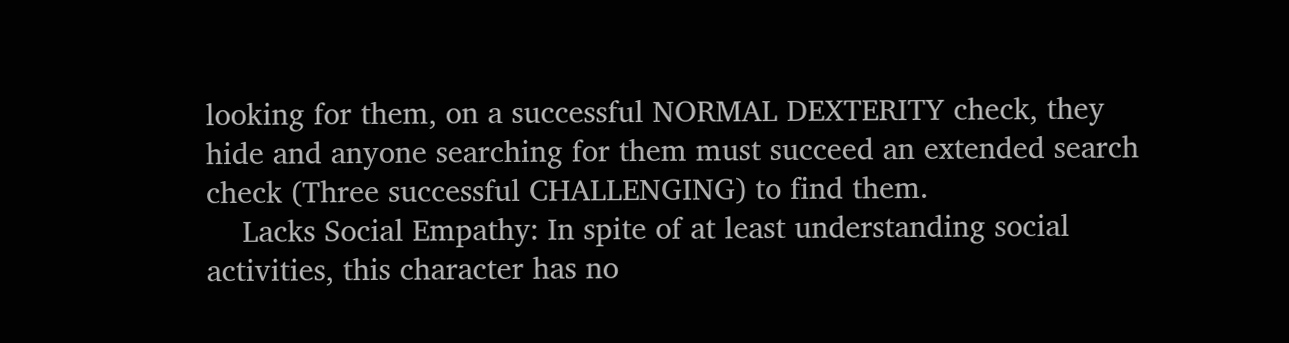looking for them, on a successful NORMAL DEXTERITY check, they hide and anyone searching for them must succeed an extended search check (Three successful CHALLENGING) to find them.
    Lacks Social Empathy: In spite of at least understanding social activities, this character has no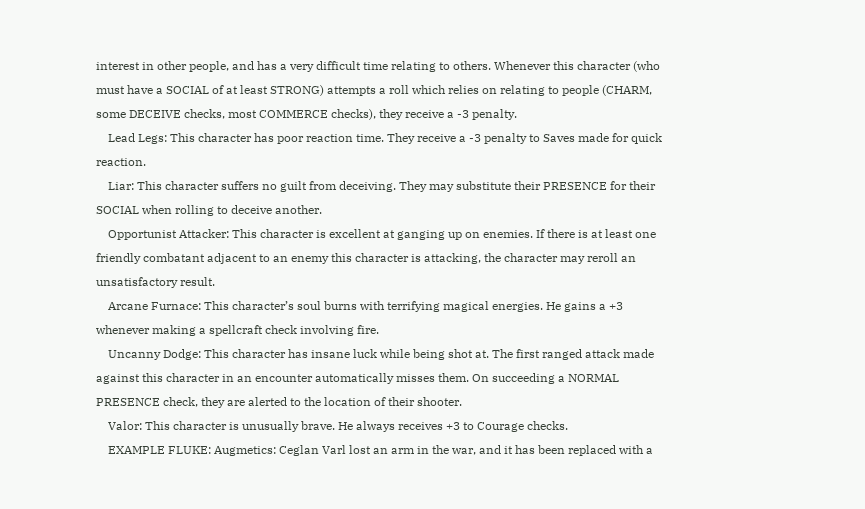interest in other people, and has a very difficult time relating to others. Whenever this character (who must have a SOCIAL of at least STRONG) attempts a roll which relies on relating to people (CHARM, some DECEIVE checks, most COMMERCE checks), they receive a -3 penalty.
    Lead Legs: This character has poor reaction time. They receive a -3 penalty to Saves made for quick reaction.
    Liar: This character suffers no guilt from deceiving. They may substitute their PRESENCE for their SOCIAL when rolling to deceive another.
    Opportunist Attacker: This character is excellent at ganging up on enemies. If there is at least one friendly combatant adjacent to an enemy this character is attacking, the character may reroll an unsatisfactory result.
    Arcane Furnace: This character’s soul burns with terrifying magical energies. He gains a +3 whenever making a spellcraft check involving fire.
    Uncanny Dodge: This character has insane luck while being shot at. The first ranged attack made against this character in an encounter automatically misses them. On succeeding a NORMAL PRESENCE check, they are alerted to the location of their shooter.
    Valor: This character is unusually brave. He always receives +3 to Courage checks.
    EXAMPLE FLUKE: Augmetics: Ceglan Varl lost an arm in the war, and it has been replaced with a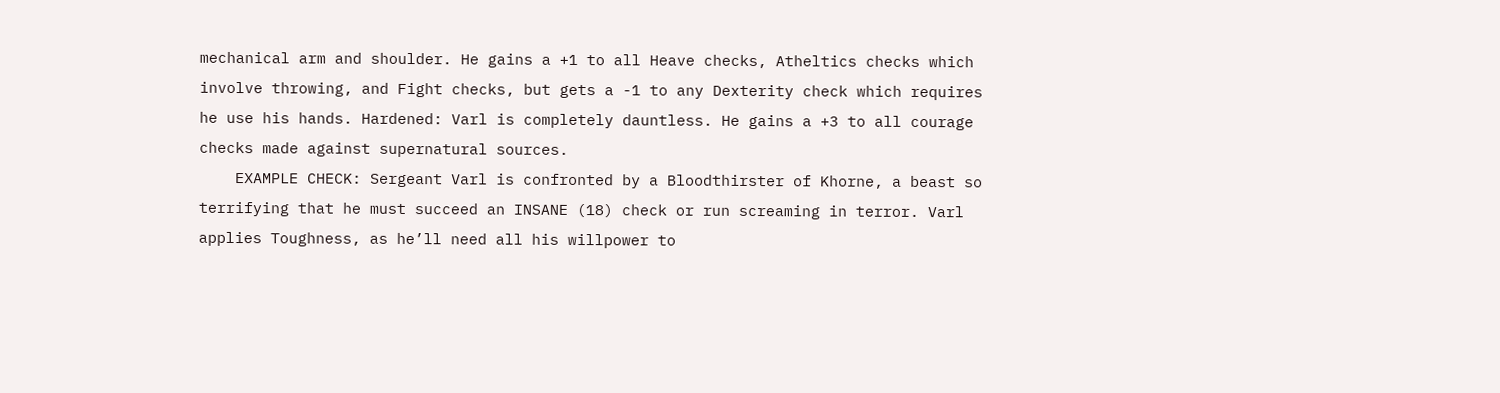mechanical arm and shoulder. He gains a +1 to all Heave checks, Atheltics checks which involve throwing, and Fight checks, but gets a -1 to any Dexterity check which requires he use his hands. Hardened: Varl is completely dauntless. He gains a +3 to all courage checks made against supernatural sources.
    EXAMPLE CHECK: Sergeant Varl is confronted by a Bloodthirster of Khorne, a beast so terrifying that he must succeed an INSANE (18) check or run screaming in terror. Varl applies Toughness, as he’ll need all his willpower to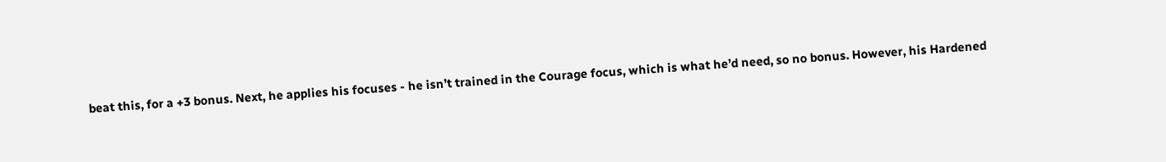beat this, for a +3 bonus. Next, he applies his focuses - he isn’t trained in the Courage focus, which is what he’d need, so no bonus. However, his Hardened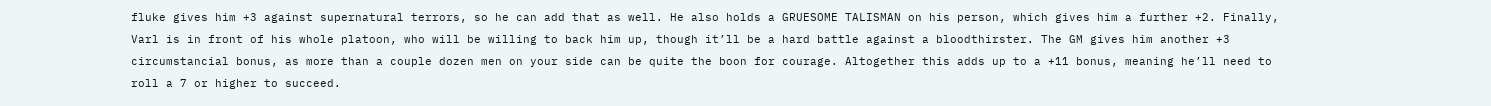fluke gives him +3 against supernatural terrors, so he can add that as well. He also holds a GRUESOME TALISMAN on his person, which gives him a further +2. Finally, Varl is in front of his whole platoon, who will be willing to back him up, though it’ll be a hard battle against a bloodthirster. The GM gives him another +3 circumstancial bonus, as more than a couple dozen men on your side can be quite the boon for courage. Altogether this adds up to a +11 bonus, meaning he’ll need to roll a 7 or higher to succeed.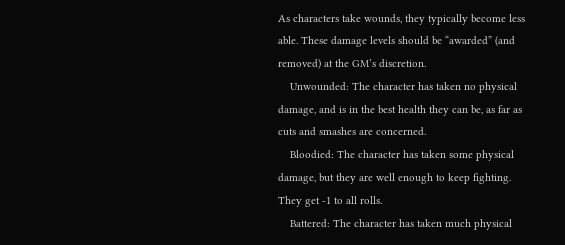As characters take wounds, they typically become less able. These damage levels should be “awarded” (and removed) at the GM’s discretion.
    Unwounded: The character has taken no physical damage, and is in the best health they can be, as far as cuts and smashes are concerned.
    Bloodied: The character has taken some physical damage, but they are well enough to keep fighting. They get -1 to all rolls.
    Battered: The character has taken much physical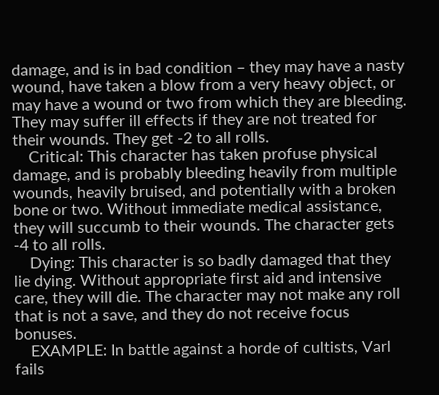damage, and is in bad condition – they may have a nasty wound, have taken a blow from a very heavy object, or may have a wound or two from which they are bleeding. They may suffer ill effects if they are not treated for their wounds. They get -2 to all rolls.
    Critical: This character has taken profuse physical damage, and is probably bleeding heavily from multiple wounds, heavily bruised, and potentially with a broken bone or two. Without immediate medical assistance, they will succumb to their wounds. The character gets -4 to all rolls.
    Dying: This character is so badly damaged that they lie dying. Without appropriate first aid and intensive care, they will die. The character may not make any roll that is not a save, and they do not receive focus bonuses.
    EXAMPLE: In battle against a horde of cultists, Varl fails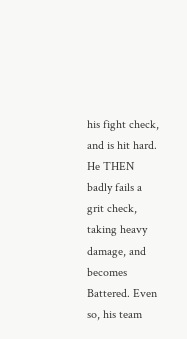his fight check, and is hit hard. He THEN badly fails a grit check, taking heavy damage, and becomes Battered. Even so, his team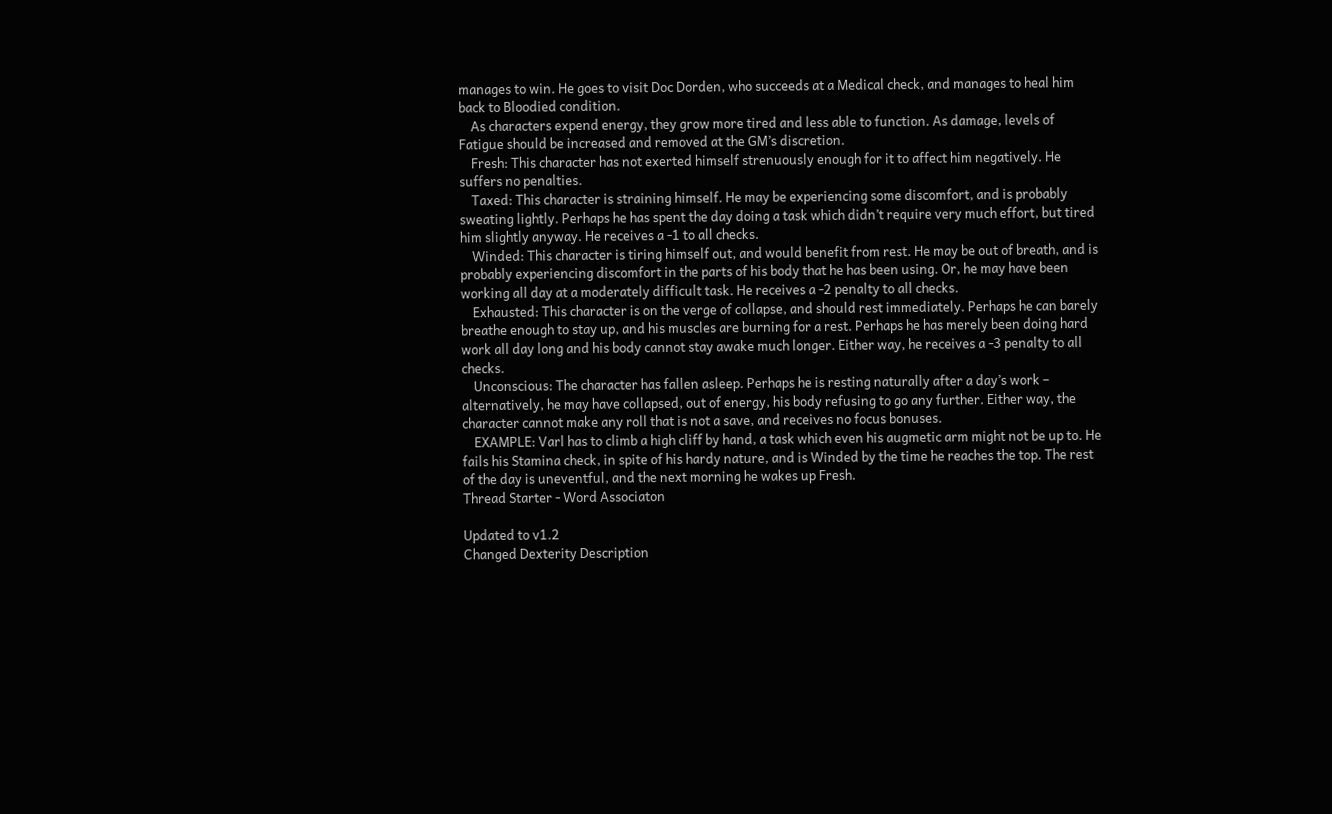manages to win. He goes to visit Doc Dorden, who succeeds at a Medical check, and manages to heal him back to Bloodied condition.
    As characters expend energy, they grow more tired and less able to function. As damage, levels of Fatigue should be increased and removed at the GM’s discretion.
    Fresh: This character has not exerted himself strenuously enough for it to affect him negatively. He suffers no penalties.
    Taxed: This character is straining himself. He may be experiencing some discomfort, and is probably sweating lightly. Perhaps he has spent the day doing a task which didn’t require very much effort, but tired him slightly anyway. He receives a -1 to all checks.
    Winded: This character is tiring himself out, and would benefit from rest. He may be out of breath, and is probably experiencing discomfort in the parts of his body that he has been using. Or, he may have been working all day at a moderately difficult task. He receives a -2 penalty to all checks.
    Exhausted: This character is on the verge of collapse, and should rest immediately. Perhaps he can barely breathe enough to stay up, and his muscles are burning for a rest. Perhaps he has merely been doing hard work all day long and his body cannot stay awake much longer. Either way, he receives a -3 penalty to all checks.
    Unconscious: The character has fallen asleep. Perhaps he is resting naturally after a day’s work – alternatively, he may have collapsed, out of energy, his body refusing to go any further. Either way, the character cannot make any roll that is not a save, and receives no focus bonuses.
    EXAMPLE: Varl has to climb a high cliff by hand, a task which even his augmetic arm might not be up to. He fails his Stamina check, in spite of his hardy nature, and is Winded by the time he reaches the top. The rest of the day is uneventful, and the next morning he wakes up Fresh.
Thread Starter - Word Associaton

Updated to v1.2
Changed Dexterity Description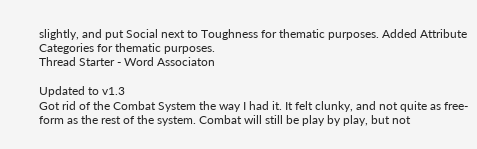slightly, and put Social next to Toughness for thematic purposes. Added Attribute Categories for thematic purposes.
Thread Starter - Word Associaton

Updated to v1.3
Got rid of the Combat System the way I had it. It felt clunky, and not quite as free-form as the rest of the system. Combat will still be play by play, but not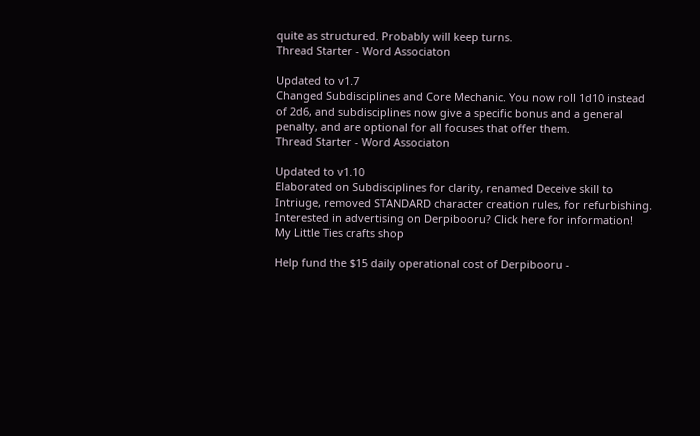quite as structured. Probably will keep turns.
Thread Starter - Word Associaton

Updated to v1.7
Changed Subdisciplines and Core Mechanic. You now roll 1d10 instead of 2d6, and subdisciplines now give a specific bonus and a general penalty, and are optional for all focuses that offer them.
Thread Starter - Word Associaton

Updated to v1.10
Elaborated on Subdisciplines for clarity, renamed Deceive skill to Intriuge, removed STANDARD character creation rules, for refurbishing.
Interested in advertising on Derpibooru? Click here for information!
My Little Ties crafts shop

Help fund the $15 daily operational cost of Derpibooru -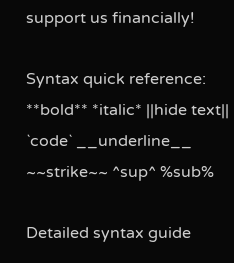support us financially!

Syntax quick reference: **bold** *italic* ||hide text|| `code` __underline__ ~~strike~~ ^sup^ %sub%

Detailed syntax guide